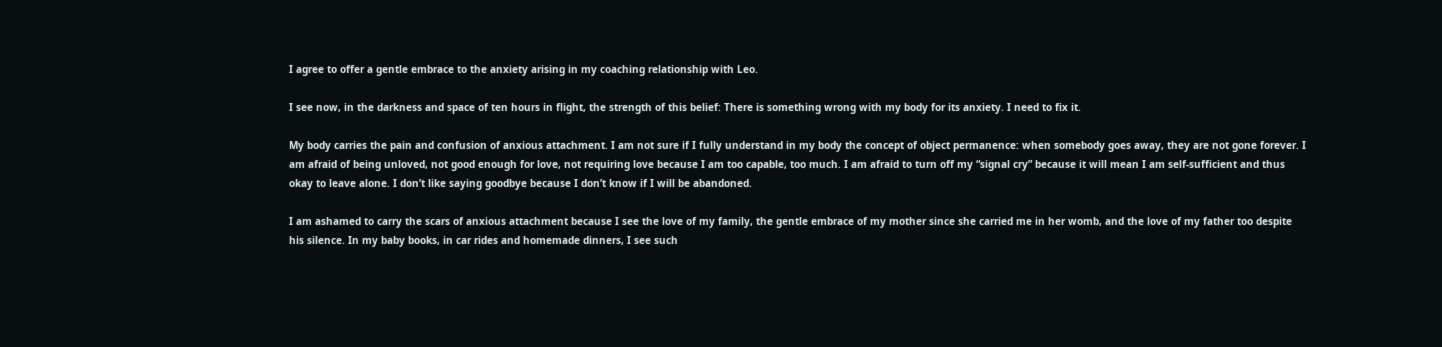I agree to offer a gentle embrace to the anxiety arising in my coaching relationship with Leo.

I see now, in the darkness and space of ten hours in flight, the strength of this belief: There is something wrong with my body for its anxiety. I need to fix it.

My body carries the pain and confusion of anxious attachment. I am not sure if I fully understand in my body the concept of object permanence: when somebody goes away, they are not gone forever. I am afraid of being unloved, not good enough for love, not requiring love because I am too capable, too much. I am afraid to turn off my “signal cry” because it will mean I am self-sufficient and thus okay to leave alone. I don’t like saying goodbye because I don’t know if I will be abandoned.

I am ashamed to carry the scars of anxious attachment because I see the love of my family, the gentle embrace of my mother since she carried me in her womb, and the love of my father too despite his silence. In my baby books, in car rides and homemade dinners, I see such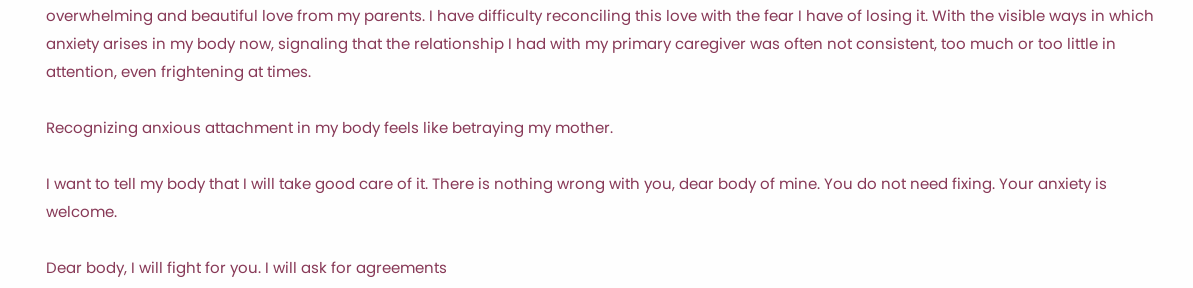overwhelming and beautiful love from my parents. I have difficulty reconciling this love with the fear I have of losing it. With the visible ways in which anxiety arises in my body now, signaling that the relationship I had with my primary caregiver was often not consistent, too much or too little in attention, even frightening at times.

Recognizing anxious attachment in my body feels like betraying my mother.

I want to tell my body that I will take good care of it. There is nothing wrong with you, dear body of mine. You do not need fixing. Your anxiety is welcome.

Dear body, I will fight for you. I will ask for agreements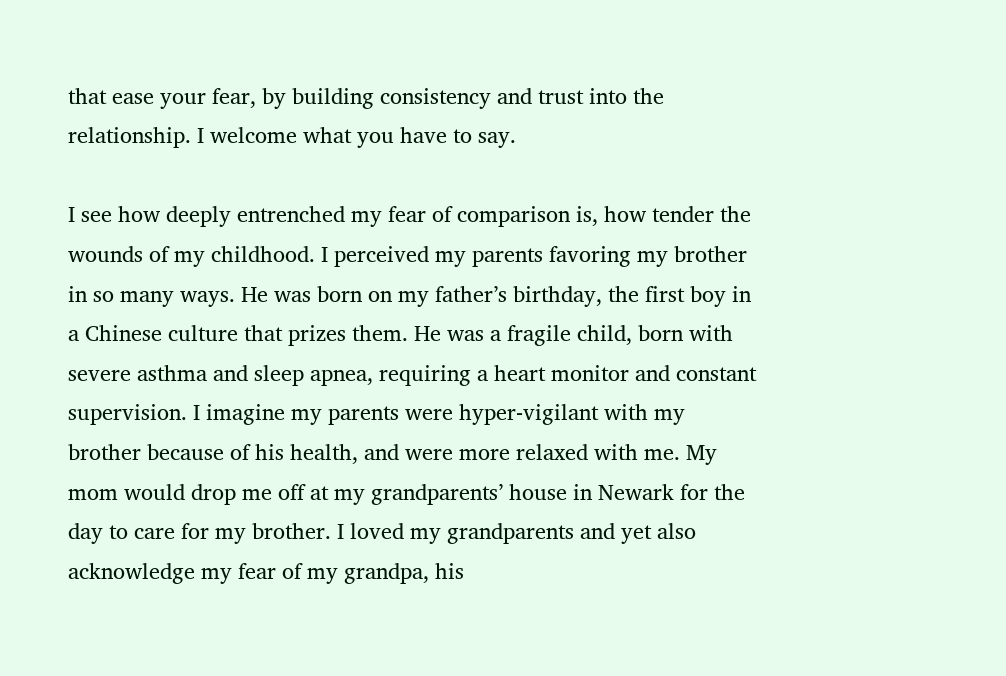that ease your fear, by building consistency and trust into the relationship. I welcome what you have to say.

I see how deeply entrenched my fear of comparison is, how tender the wounds of my childhood. I perceived my parents favoring my brother in so many ways. He was born on my father’s birthday, the first boy in a Chinese culture that prizes them. He was a fragile child, born with severe asthma and sleep apnea, requiring a heart monitor and constant supervision. I imagine my parents were hyper-vigilant with my brother because of his health, and were more relaxed with me. My mom would drop me off at my grandparents’ house in Newark for the day to care for my brother. I loved my grandparents and yet also acknowledge my fear of my grandpa, his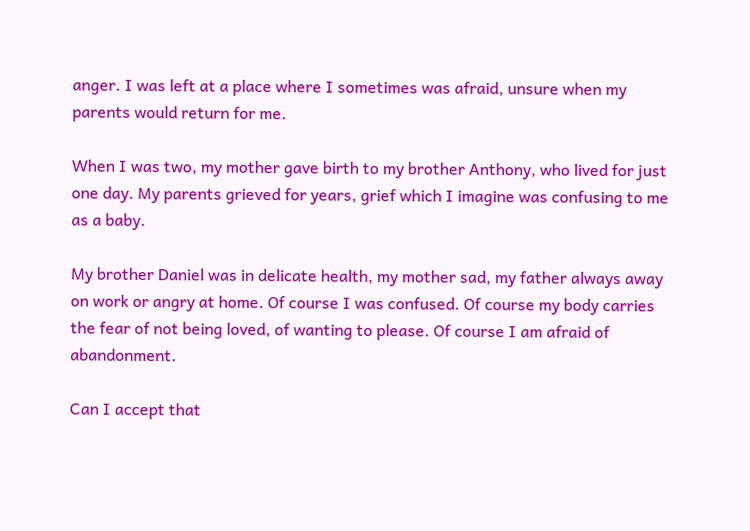anger. I was left at a place where I sometimes was afraid, unsure when my parents would return for me.

When I was two, my mother gave birth to my brother Anthony, who lived for just one day. My parents grieved for years, grief which I imagine was confusing to me as a baby.

My brother Daniel was in delicate health, my mother sad, my father always away on work or angry at home. Of course I was confused. Of course my body carries the fear of not being loved, of wanting to please. Of course I am afraid of abandonment.

Can I accept that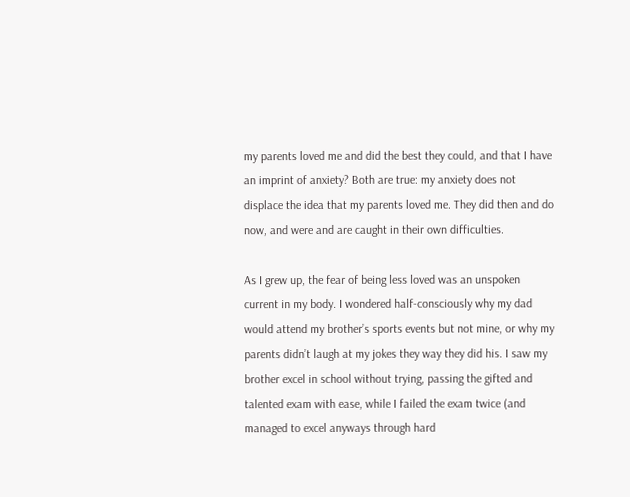my parents loved me and did the best they could, and that I have an imprint of anxiety? Both are true: my anxiety does not displace the idea that my parents loved me. They did then and do now, and were and are caught in their own difficulties.

As I grew up, the fear of being less loved was an unspoken current in my body. I wondered half-consciously why my dad would attend my brother’s sports events but not mine, or why my parents didn’t laugh at my jokes they way they did his. I saw my brother excel in school without trying, passing the gifted and talented exam with ease, while I failed the exam twice (and managed to excel anyways through hard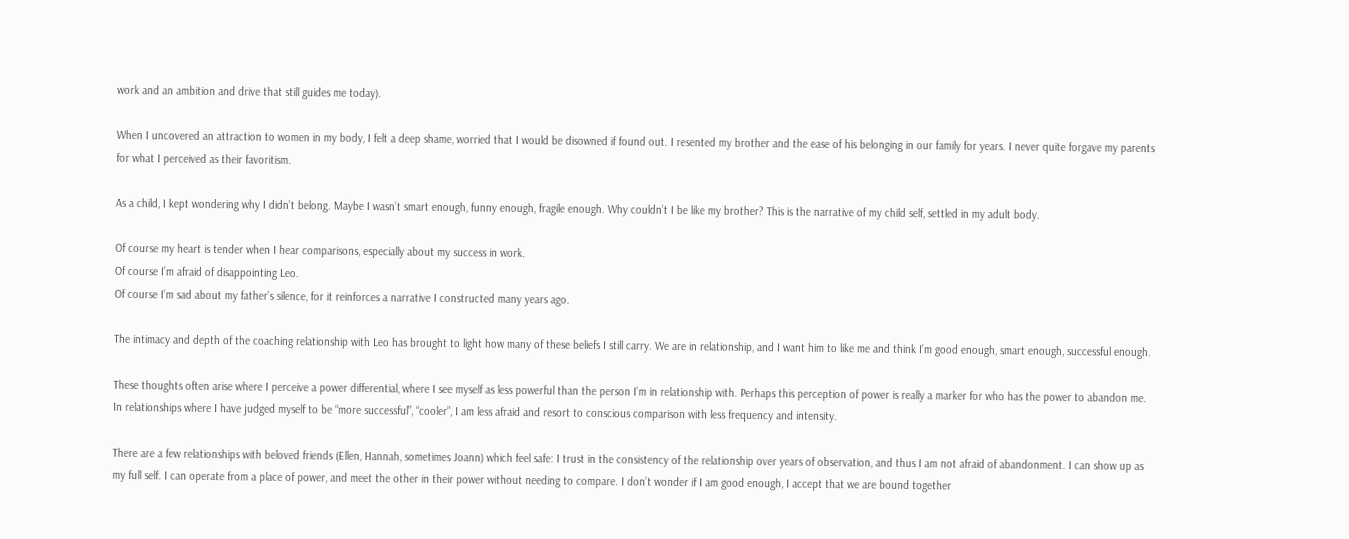work and an ambition and drive that still guides me today).

When I uncovered an attraction to women in my body, I felt a deep shame, worried that I would be disowned if found out. I resented my brother and the ease of his belonging in our family for years. I never quite forgave my parents for what I perceived as their favoritism.

As a child, I kept wondering why I didn’t belong. Maybe I wasn’t smart enough, funny enough, fragile enough. Why couldn’t I be like my brother? This is the narrative of my child self, settled in my adult body.

Of course my heart is tender when I hear comparisons, especially about my success in work.
Of course I’m afraid of disappointing Leo.
Of course I’m sad about my father’s silence, for it reinforces a narrative I constructed many years ago.

The intimacy and depth of the coaching relationship with Leo has brought to light how many of these beliefs I still carry. We are in relationship, and I want him to like me and think I’m good enough, smart enough, successful enough.

These thoughts often arise where I perceive a power differential, where I see myself as less powerful than the person I’m in relationship with. Perhaps this perception of power is really a marker for who has the power to abandon me. In relationships where I have judged myself to be “more successful”, “cooler”, I am less afraid and resort to conscious comparison with less frequency and intensity.

There are a few relationships with beloved friends (Ellen, Hannah, sometimes Joann) which feel safe: I trust in the consistency of the relationship over years of observation, and thus I am not afraid of abandonment. I can show up as my full self. I can operate from a place of power, and meet the other in their power without needing to compare. I don’t wonder if I am good enough, I accept that we are bound together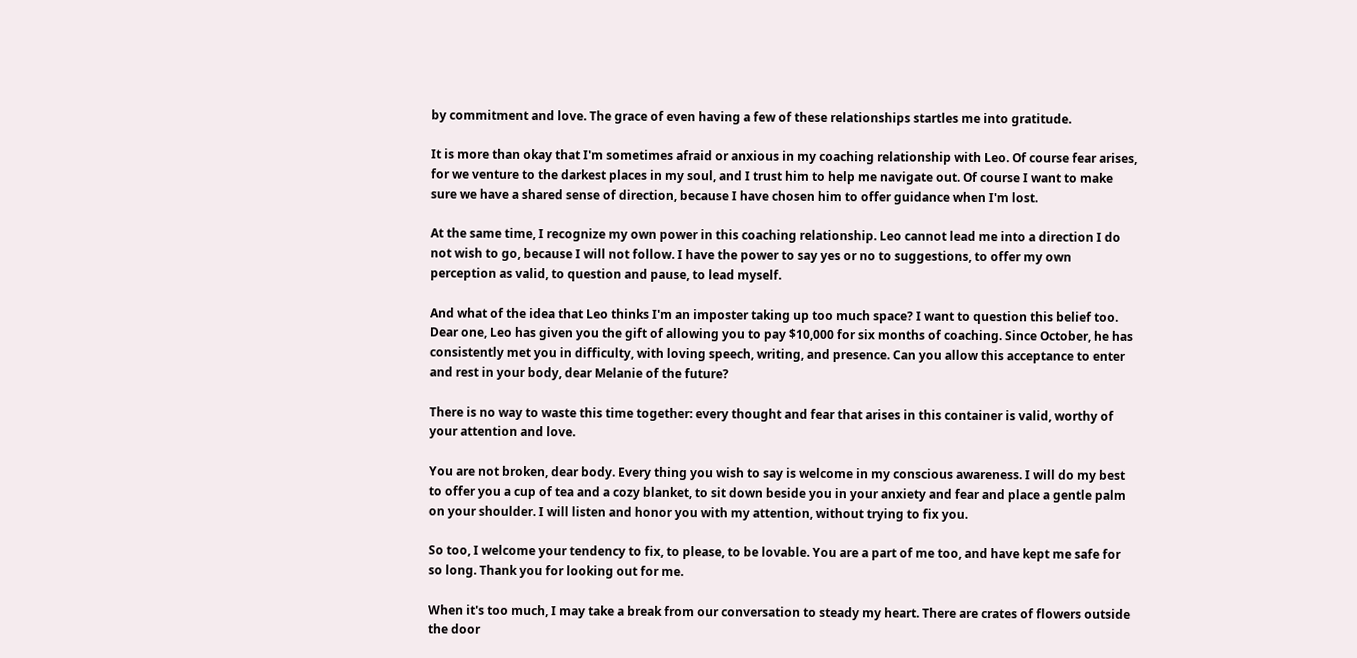by commitment and love. The grace of even having a few of these relationships startles me into gratitude.

It is more than okay that I'm sometimes afraid or anxious in my coaching relationship with Leo. Of course fear arises, for we venture to the darkest places in my soul, and I trust him to help me navigate out. Of course I want to make sure we have a shared sense of direction, because I have chosen him to offer guidance when I'm lost.

At the same time, I recognize my own power in this coaching relationship. Leo cannot lead me into a direction I do not wish to go, because I will not follow. I have the power to say yes or no to suggestions, to offer my own perception as valid, to question and pause, to lead myself.

And what of the idea that Leo thinks I'm an imposter taking up too much space? I want to question this belief too. Dear one, Leo has given you the gift of allowing you to pay $10,000 for six months of coaching. Since October, he has consistently met you in difficulty, with loving speech, writing, and presence. Can you allow this acceptance to enter and rest in your body, dear Melanie of the future?

There is no way to waste this time together: every thought and fear that arises in this container is valid, worthy of your attention and love.

You are not broken, dear body. Every thing you wish to say is welcome in my conscious awareness. I will do my best to offer you a cup of tea and a cozy blanket, to sit down beside you in your anxiety and fear and place a gentle palm on your shoulder. I will listen and honor you with my attention, without trying to fix you.

So too, I welcome your tendency to fix, to please, to be lovable. You are a part of me too, and have kept me safe for so long. Thank you for looking out for me.

When it's too much, I may take a break from our conversation to steady my heart. There are crates of flowers outside the door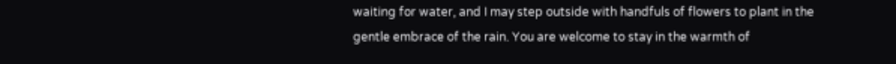waiting for water, and I may step outside with handfuls of flowers to plant in the gentle embrace of the rain. You are welcome to stay in the warmth of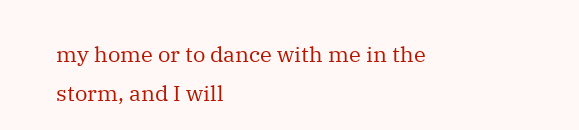my home or to dance with me in the storm, and I will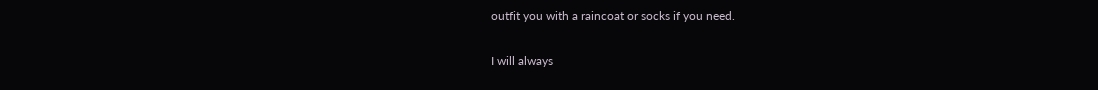outfit you with a raincoat or socks if you need.

I will always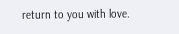return to you with love.